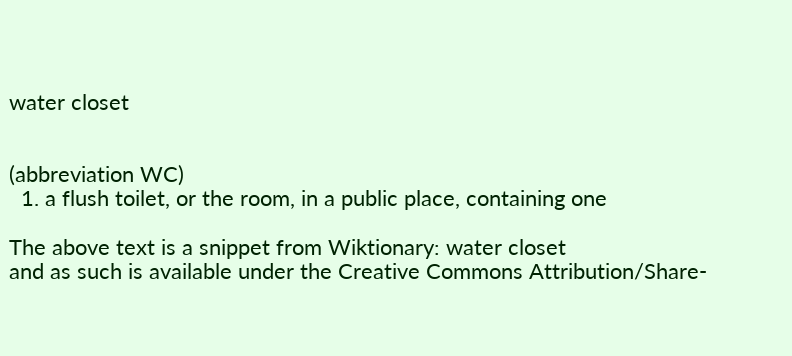water closet


(abbreviation WC)
  1. a flush toilet, or the room, in a public place, containing one

The above text is a snippet from Wiktionary: water closet
and as such is available under the Creative Commons Attribution/Share-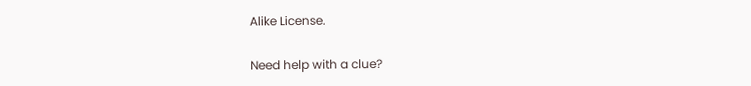Alike License.

Need help with a clue?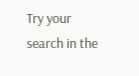Try your search in the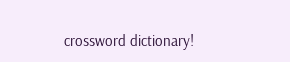crossword dictionary!